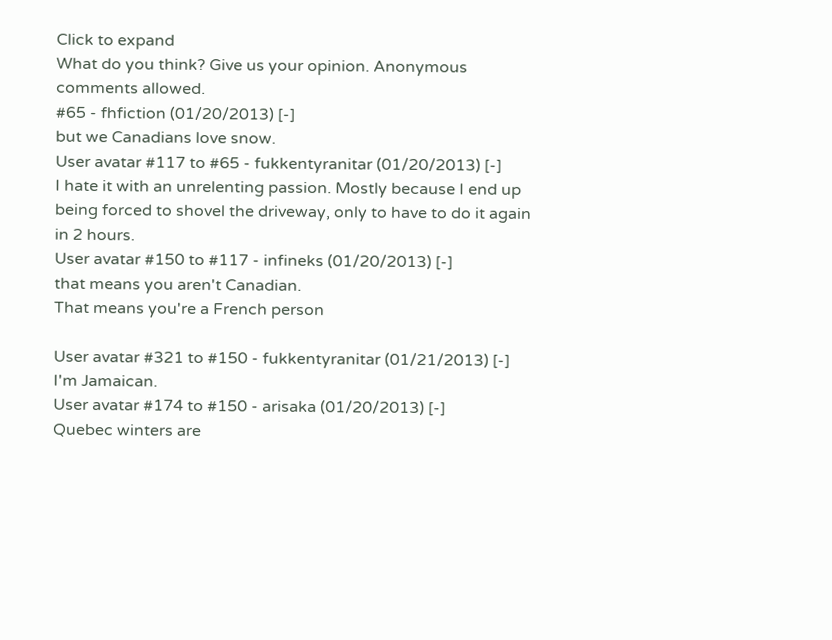Click to expand
What do you think? Give us your opinion. Anonymous comments allowed.
#65 - fhfiction (01/20/2013) [-]
but we Canadians love snow.
User avatar #117 to #65 - fukkentyranitar (01/20/2013) [-]
I hate it with an unrelenting passion. Mostly because I end up being forced to shovel the driveway, only to have to do it again in 2 hours.
User avatar #150 to #117 - infineks (01/20/2013) [-]
that means you aren't Canadian.
That means you're a French person

User avatar #321 to #150 - fukkentyranitar (01/21/2013) [-]
I'm Jamaican.
User avatar #174 to #150 - arisaka (01/20/2013) [-]
Quebec winters are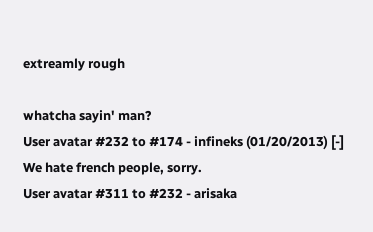extreamly rough

whatcha sayin' man?
User avatar #232 to #174 - infineks (01/20/2013) [-]
We hate french people, sorry.
User avatar #311 to #232 - arisaka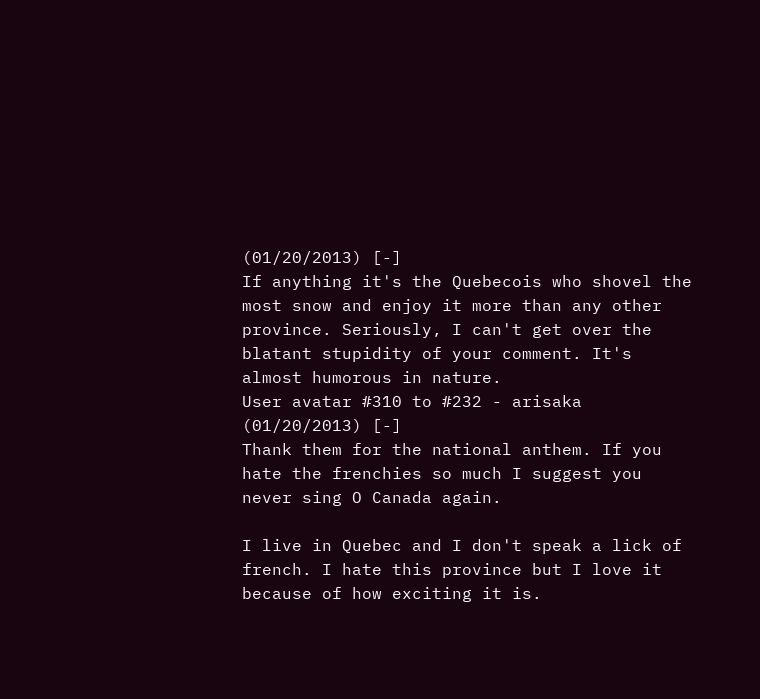(01/20/2013) [-]
If anything it's the Quebecois who shovel the most snow and enjoy it more than any other province. Seriously, I can't get over the blatant stupidity of your comment. It's almost humorous in nature.
User avatar #310 to #232 - arisaka (01/20/2013) [-]
Thank them for the national anthem. If you hate the frenchies so much I suggest you never sing O Canada again.

I live in Quebec and I don't speak a lick of french. I hate this province but I love it because of how exciting it is.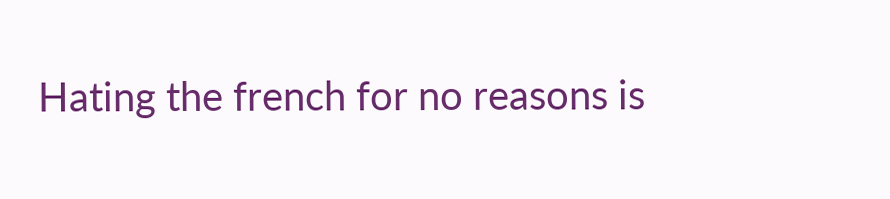Hating the french for no reasons is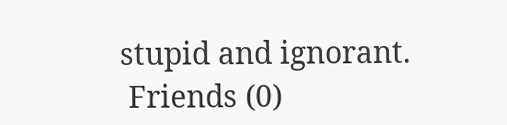stupid and ignorant.
 Friends (0)